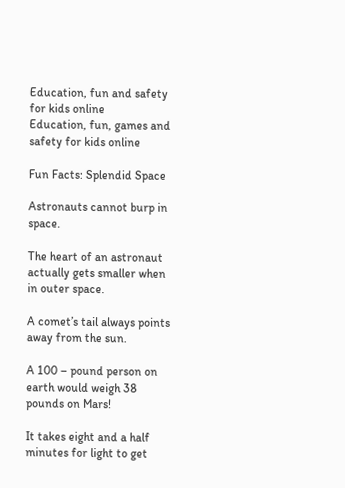Education, fun and safety for kids online
Education, fun, games and safety for kids online

Fun Facts: Splendid Space

Astronauts cannot burp in space.

The heart of an astronaut actually gets smaller when in outer space.

A comet’s tail always points away from the sun.

A 100 – pound person on earth would weigh 38 pounds on Mars!

It takes eight and a half minutes for light to get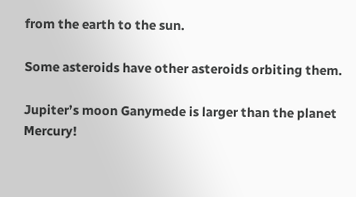from the earth to the sun.

Some asteroids have other asteroids orbiting them.

Jupiter’s moon Ganymede is larger than the planet Mercury!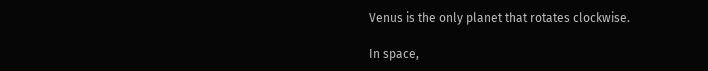Venus is the only planet that rotates clockwise.

In space,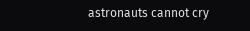astronauts cannot cry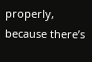properly, because there’s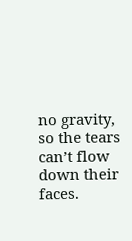no gravity, so the tears can’t flow down their faces.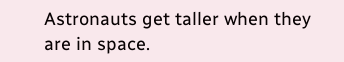Astronauts get taller when they are in space.